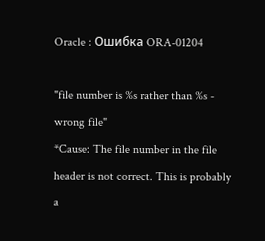Oracle : Ошибка ORA-01204

"file number is %s rather than %s - wrong file"
*Cause: The file number in the file header is not correct. This is probably
a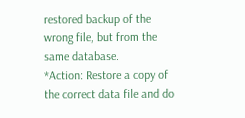restored backup of the wrong file, but from the same database.
*Action: Restore a copy of the correct data file and do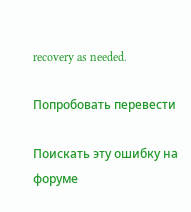recovery as needed.

Попробовать перевести

Поискать эту ошибку на форуме